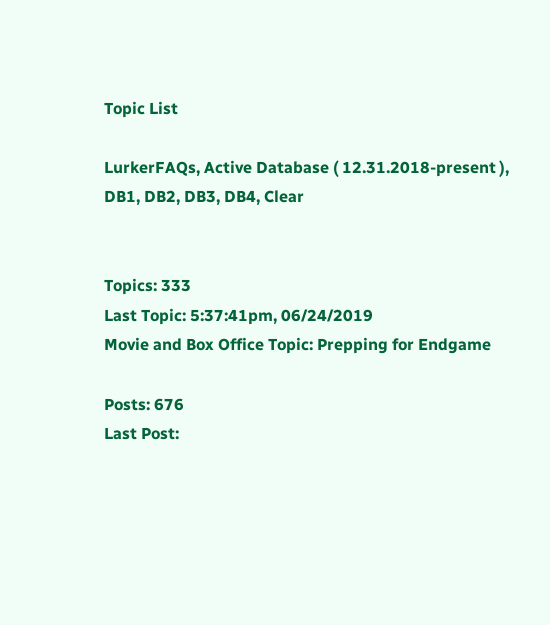Topic List

LurkerFAQs, Active Database ( 12.31.2018-present ), DB1, DB2, DB3, DB4, Clear


Topics: 333
Last Topic: 5:37:41pm, 06/24/2019
Movie and Box Office Topic: Prepping for Endgame

Posts: 676
Last Post: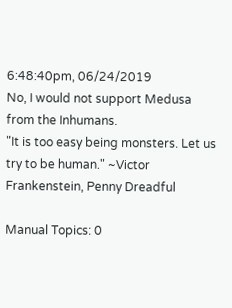6:48:40pm, 06/24/2019
No, I would not support Medusa from the Inhumans.
"It is too easy being monsters. Let us try to be human." ~Victor Frankenstein, Penny Dreadful

Manual Topics: 0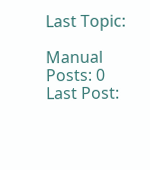Last Topic:

Manual Posts: 0
Last Post: